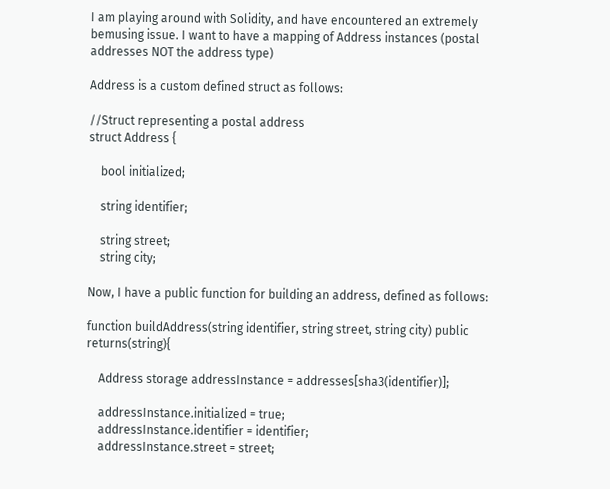I am playing around with Solidity, and have encountered an extremely bemusing issue. I want to have a mapping of Address instances (postal addresses NOT the address type)

Address is a custom defined struct as follows:

//Struct representing a postal address
struct Address {

    bool initialized;

    string identifier;

    string street;
    string city;

Now, I have a public function for building an address, defined as follows:

function buildAddress(string identifier, string street, string city) public returns(string){

    Address storage addressInstance = addresses[sha3(identifier)];

    addressInstance.initialized = true;
    addressInstance.identifier = identifier;
    addressInstance.street = street;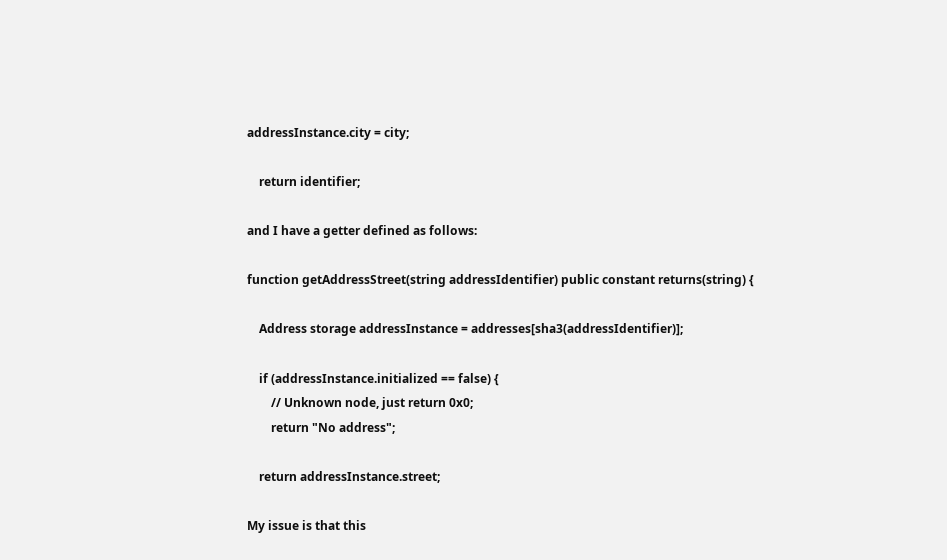addressInstance.city = city;

    return identifier;

and I have a getter defined as follows:

function getAddressStreet(string addressIdentifier) public constant returns(string) {

    Address storage addressInstance = addresses[sha3(addressIdentifier)];

    if (addressInstance.initialized == false) {
        // Unknown node, just return 0x0;
        return "No address";

    return addressInstance.street;

My issue is that this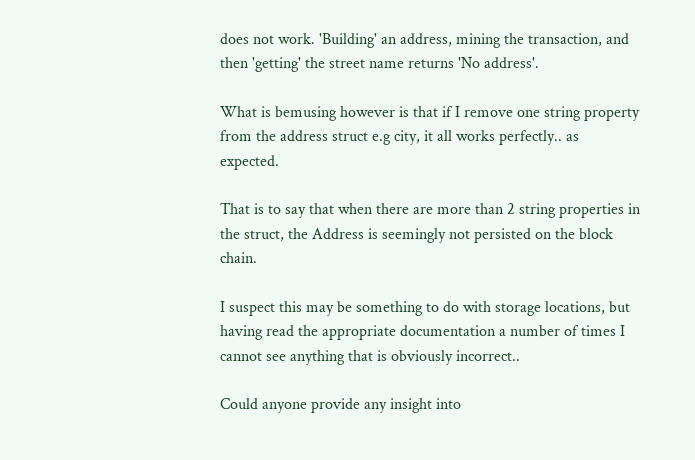does not work. 'Building' an address, mining the transaction, and then 'getting' the street name returns 'No address'.

What is bemusing however is that if I remove one string property from the address struct e.g city, it all works perfectly.. as expected.

That is to say that when there are more than 2 string properties in the struct, the Address is seemingly not persisted on the block chain.

I suspect this may be something to do with storage locations, but having read the appropriate documentation a number of times I cannot see anything that is obviously incorrect..

Could anyone provide any insight into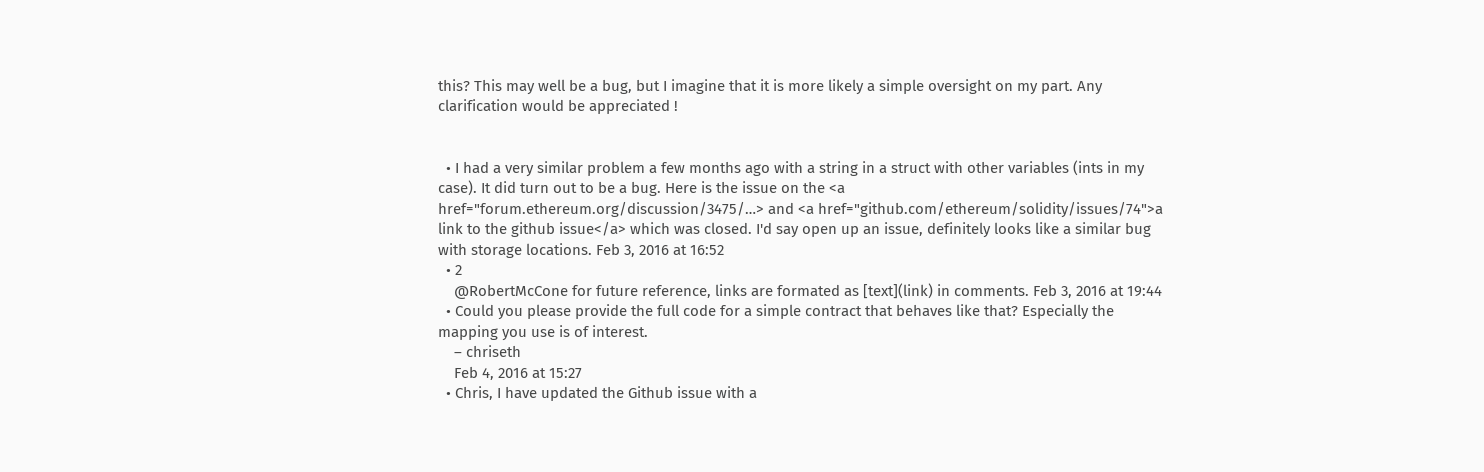this? This may well be a bug, but I imagine that it is more likely a simple oversight on my part. Any clarification would be appreciated !


  • I had a very similar problem a few months ago with a string in a struct with other variables (ints in my case). It did turn out to be a bug. Here is the issue on the <a href="forum.ethereum.org/discussion/3475/…> and <a href="github.com/ethereum/solidity/issues/74">a link to the github issue</a> which was closed. I'd say open up an issue, definitely looks like a similar bug with storage locations. Feb 3, 2016 at 16:52
  • 2
    @RobertMcCone for future reference, links are formated as [text](link) in comments. Feb 3, 2016 at 19:44
  • Could you please provide the full code for a simple contract that behaves like that? Especially the mapping you use is of interest.
    – chriseth
    Feb 4, 2016 at 15:27
  • Chris, I have updated the Github issue with a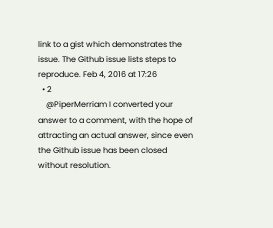link to a gist which demonstrates the issue. The Github issue lists steps to reproduce. Feb 4, 2016 at 17:26
  • 2
    @PiperMerriam I converted your answer to a comment, with the hope of attracting an actual answer, since even the Github issue has been closed without resolution.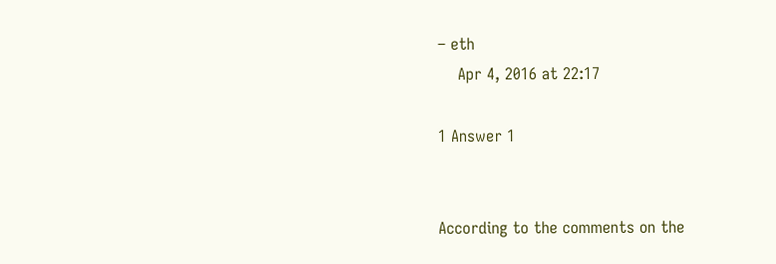– eth
    Apr 4, 2016 at 22:17

1 Answer 1


According to the comments on the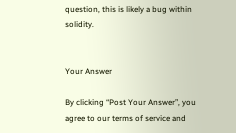question, this is likely a bug within solidity.


Your Answer

By clicking “Post Your Answer”, you agree to our terms of service and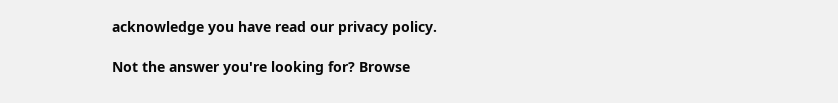acknowledge you have read our privacy policy.

Not the answer you're looking for? Browse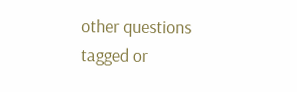other questions tagged or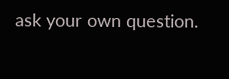ask your own question.